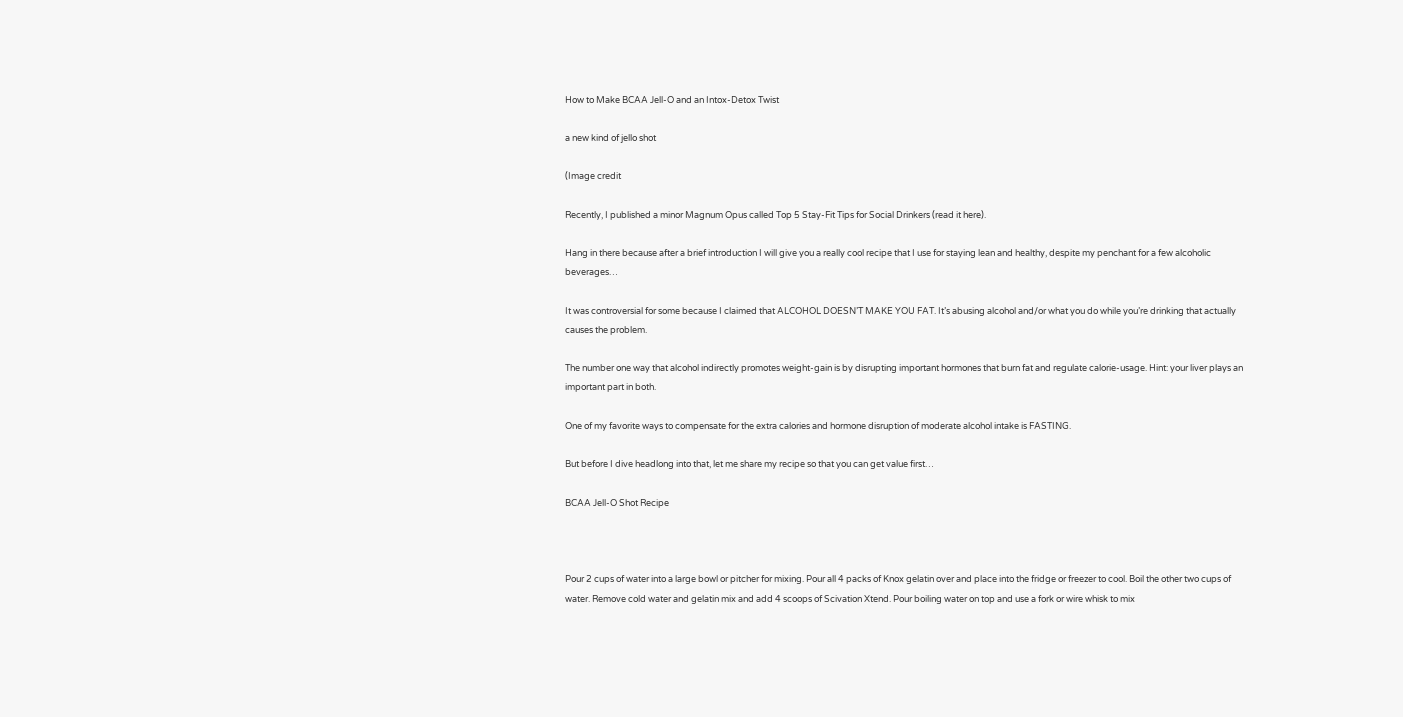How to Make BCAA Jell-O and an Intox-Detox Twist

a new kind of jello shot

(Image credit

Recently, I published a minor Magnum Opus called Top 5 Stay-Fit Tips for Social Drinkers (read it here).

Hang in there because after a brief introduction I will give you a really cool recipe that I use for staying lean and healthy, despite my penchant for a few alcoholic beverages…

It was controversial for some because I claimed that ALCOHOL DOESN’T MAKE YOU FAT. It’s abusing alcohol and/or what you do while you’re drinking that actually causes the problem.

The number one way that alcohol indirectly promotes weight-gain is by disrupting important hormones that burn fat and regulate calorie-usage. Hint: your liver plays an important part in both.

One of my favorite ways to compensate for the extra calories and hormone disruption of moderate alcohol intake is FASTING.

But before I dive headlong into that, let me share my recipe so that you can get value first…

BCAA Jell-O Shot Recipe



Pour 2 cups of water into a large bowl or pitcher for mixing. Pour all 4 packs of Knox gelatin over and place into the fridge or freezer to cool. Boil the other two cups of water. Remove cold water and gelatin mix and add 4 scoops of Scivation Xtend. Pour boiling water on top and use a fork or wire whisk to mix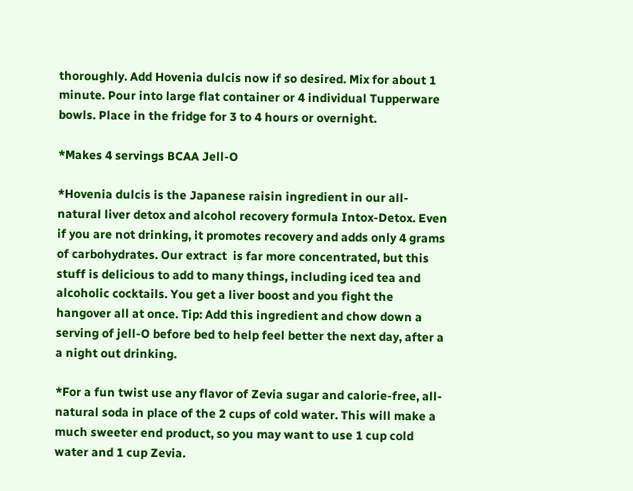thoroughly. Add Hovenia dulcis now if so desired. Mix for about 1 minute. Pour into large flat container or 4 individual Tupperware bowls. Place in the fridge for 3 to 4 hours or overnight.

*Makes 4 servings BCAA Jell-O

*Hovenia dulcis is the Japanese raisin ingredient in our all-natural liver detox and alcohol recovery formula Intox-Detox. Even if you are not drinking, it promotes recovery and adds only 4 grams of carbohydrates. Our extract  is far more concentrated, but this stuff is delicious to add to many things, including iced tea and alcoholic cocktails. You get a liver boost and you fight the hangover all at once. Tip: Add this ingredient and chow down a serving of jell-O before bed to help feel better the next day, after a a night out drinking.

*For a fun twist use any flavor of Zevia sugar and calorie-free, all-natural soda in place of the 2 cups of cold water. This will make a much sweeter end product, so you may want to use 1 cup cold water and 1 cup Zevia.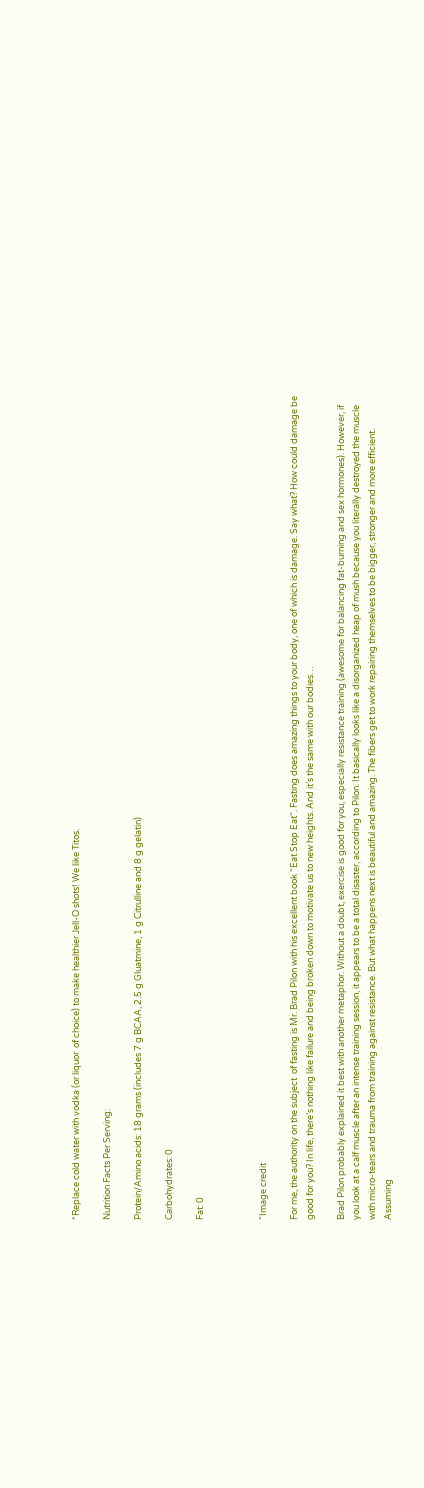*Replace cold water with vodka (or liquor  of choice) to make healthier Jell-O shots! We like Titos.

Nutrition Facts Per Serving:

Protein/Amino acids: 18 grams (includes 7 g BCAA, 2.5 g Gluatmine, 1 g Citrulline and 8 g gelatin)

Carbohydrates: 0

Fat: 0



“Image credit

For me, the authority on the subject  of fasting is Mr. Brad Pilon with his excellent book “Eat Stop Eat“. Fasting does amazing things to your body, one of which is damage. Say what? How could damage be good for you? In life, there’s nothing like failure and being broken down to motivate us to new heights. And it’s the same with our bodies…

Brad Pilon probably explained it best with another metaphor. Without a doubt, exercise is good for you, especially resistance training (awesome for balancing fat-burning and sex hormones). However, if you look at a calf muscle after an intense training session, it appears to be a total disaster, according to Pilon. It basically looks like a disorganized heap of mush because you literally destroyed the muscle with micro-tears and trauma from training against resistance. But what happens next is beautiful and amazing. The fibers get to work repairing themselves to be bigger, stronger and more efficient. Assuming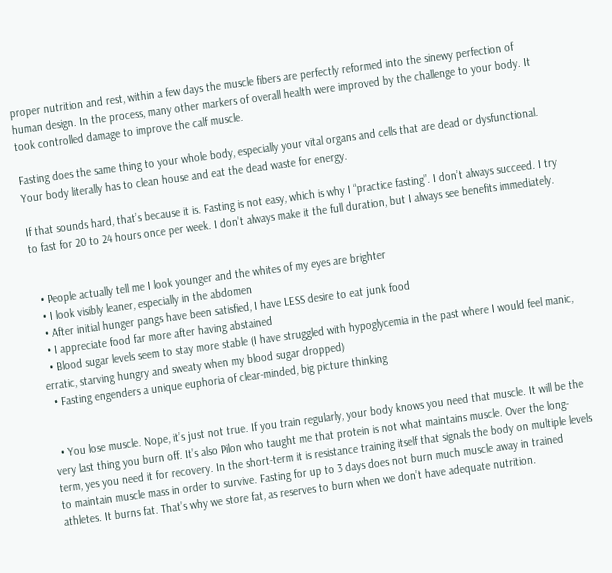proper nutrition and rest, within a few days the muscle fibers are perfectly reformed into the sinewy perfection of human design. In the process, many other markers of overall health were improved by the challenge to your body. It took controlled damage to improve the calf muscle.

Fasting does the same thing to your whole body, especially your vital organs and cells that are dead or dysfunctional. Your body literally has to clean house and eat the dead waste for energy.

If that sounds hard, that’s because it is. Fasting is not easy, which is why I “practice fasting”. I don’t always succeed. I try to fast for 20 to 24 hours once per week. I don’t always make it the full duration, but I always see benefits immediately.


  • People actually tell me I look younger and the whites of my eyes are brighter
  • I look visibly leaner, especially in the abdomen
  • After initial hunger pangs have been satisfied, I have LESS desire to eat junk food
  • I appreciate food far more after having abstained
  • Blood sugar levels seem to stay more stable (I have struggled with hypoglycemia in the past where I would feel manic, erratic, starving hungry and sweaty when my blood sugar dropped)
  • Fasting engenders a unique euphoria of clear-minded, big picture thinking


  • You lose muscle. Nope, it’s just not true. If you train regularly, your body knows you need that muscle. It will be the very last thing you burn off. It’s also Pilon who taught me that protein is not what maintains muscle. Over the long-term, yes you need it for recovery. In the short-term it is resistance training itself that signals the body on multiple levels to maintain muscle mass in order to survive. Fasting for up to 3 days does not burn much muscle away in trained athletes. It burns fat. That’s why we store fat, as reserves to burn when we don’t have adequate nutrition.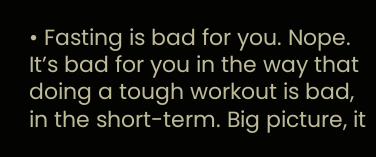• Fasting is bad for you. Nope. It’s bad for you in the way that doing a tough workout is bad, in the short-term. Big picture, it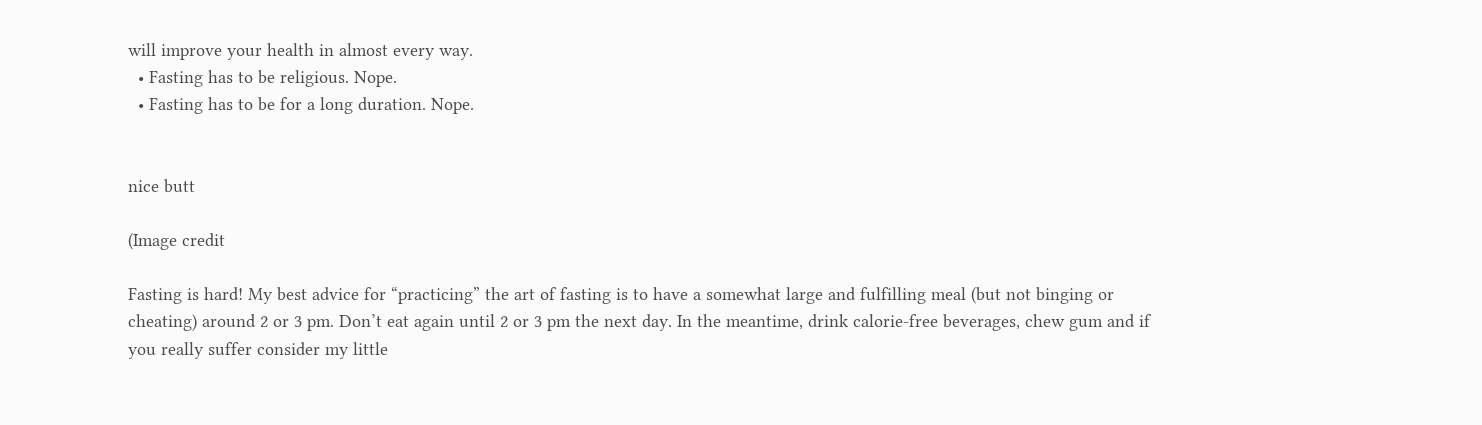will improve your health in almost every way.
  • Fasting has to be religious. Nope.
  • Fasting has to be for a long duration. Nope.


nice butt

(Image credit

Fasting is hard! My best advice for “practicing” the art of fasting is to have a somewhat large and fulfilling meal (but not binging or cheating) around 2 or 3 pm. Don’t eat again until 2 or 3 pm the next day. In the meantime, drink calorie-free beverages, chew gum and if you really suffer consider my little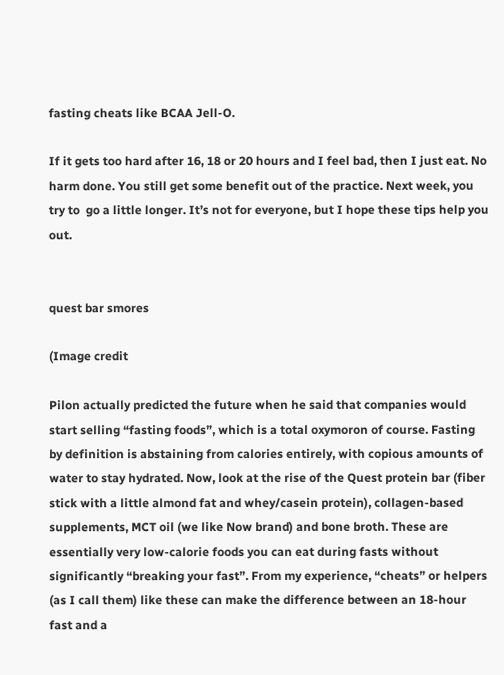fasting cheats like BCAA Jell-O.

If it gets too hard after 16, 18 or 20 hours and I feel bad, then I just eat. No harm done. You still get some benefit out of the practice. Next week, you try to  go a little longer. It’s not for everyone, but I hope these tips help you out.


quest bar smores

(Image credit

Pilon actually predicted the future when he said that companies would start selling “fasting foods”, which is a total oxymoron of course. Fasting by definition is abstaining from calories entirely, with copious amounts of water to stay hydrated. Now, look at the rise of the Quest protein bar (fiber stick with a little almond fat and whey/casein protein), collagen-based supplements, MCT oil (we like Now brand) and bone broth. These are essentially very low-calorie foods you can eat during fasts without significantly “breaking your fast”. From my experience, “cheats” or helpers (as I call them) like these can make the difference between an 18-hour fast and a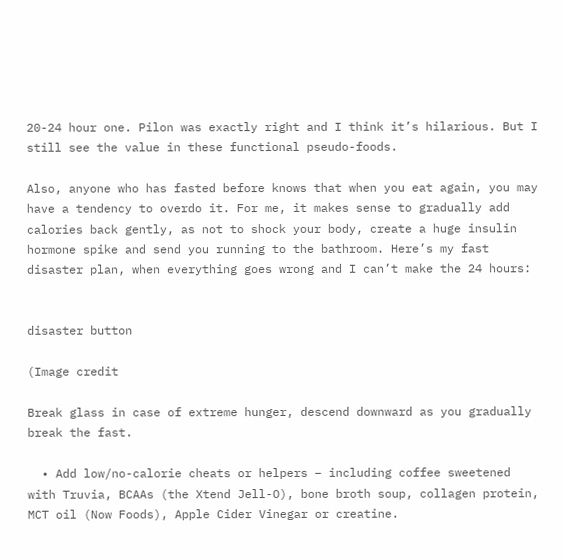20-24 hour one. Pilon was exactly right and I think it’s hilarious. But I still see the value in these functional pseudo-foods.

Also, anyone who has fasted before knows that when you eat again, you may have a tendency to overdo it. For me, it makes sense to gradually add calories back gently, as not to shock your body, create a huge insulin hormone spike and send you running to the bathroom. Here’s my fast disaster plan, when everything goes wrong and I can’t make the 24 hours:


disaster button

(Image credit

Break glass in case of extreme hunger, descend downward as you gradually break the fast.

  • Add low/no-calorie cheats or helpers – including coffee sweetened with Truvia, BCAAs (the Xtend Jell-O), bone broth soup, collagen protein, MCT oil (Now Foods), Apple Cider Vinegar or creatine.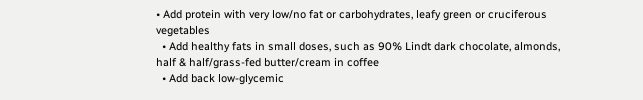• Add protein with very low/no fat or carbohydrates, leafy green or cruciferous vegetables
  • Add healthy fats in small doses, such as 90% Lindt dark chocolate, almonds, half & half/grass-fed butter/cream in coffee
  • Add back low-glycemic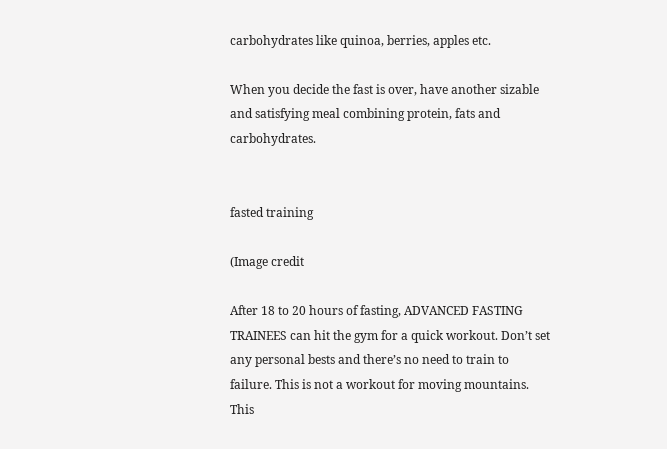carbohydrates like quinoa, berries, apples etc.

When you decide the fast is over, have another sizable and satisfying meal combining protein, fats and carbohydrates.


fasted training

(Image credit

After 18 to 20 hours of fasting, ADVANCED FASTING TRAINEES can hit the gym for a quick workout. Don’t set any personal bests and there’s no need to train to failure. This is not a workout for moving mountains. This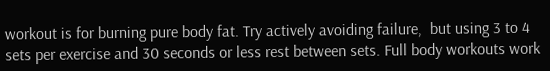workout is for burning pure body fat. Try actively avoiding failure,  but using 3 to 4 sets per exercise and 30 seconds or less rest between sets. Full body workouts work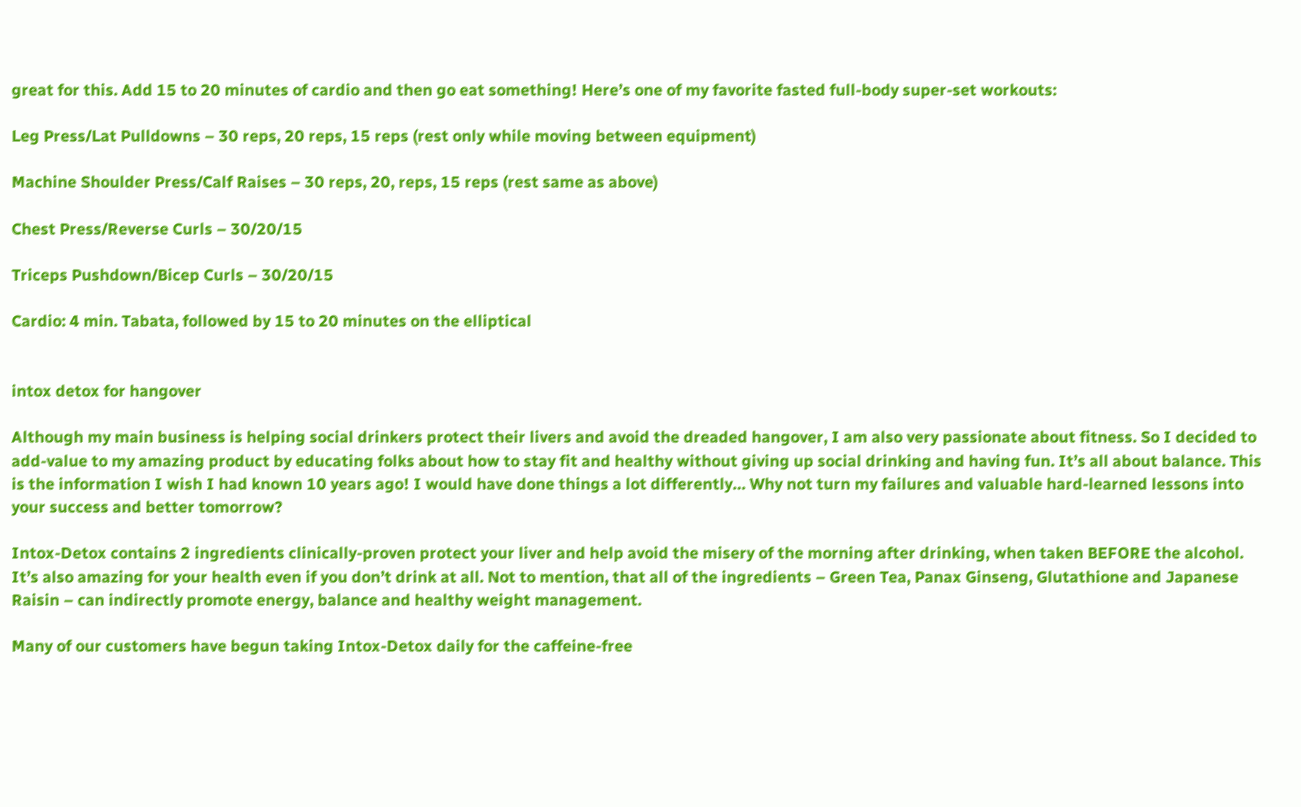great for this. Add 15 to 20 minutes of cardio and then go eat something! Here’s one of my favorite fasted full-body super-set workouts:

Leg Press/Lat Pulldowns – 30 reps, 20 reps, 15 reps (rest only while moving between equipment)

Machine Shoulder Press/Calf Raises – 30 reps, 20, reps, 15 reps (rest same as above)

Chest Press/Reverse Curls – 30/20/15

Triceps Pushdown/Bicep Curls – 30/20/15

Cardio: 4 min. Tabata, followed by 15 to 20 minutes on the elliptical


intox detox for hangover

Although my main business is helping social drinkers protect their livers and avoid the dreaded hangover, I am also very passionate about fitness. So I decided to add-value to my amazing product by educating folks about how to stay fit and healthy without giving up social drinking and having fun. It’s all about balance. This is the information I wish I had known 10 years ago! I would have done things a lot differently… Why not turn my failures and valuable hard-learned lessons into your success and better tomorrow?

Intox-Detox contains 2 ingredients clinically-proven protect your liver and help avoid the misery of the morning after drinking, when taken BEFORE the alcohol. It’s also amazing for your health even if you don’t drink at all. Not to mention, that all of the ingredients – Green Tea, Panax Ginseng, Glutathione and Japanese Raisin – can indirectly promote energy, balance and healthy weight management.

Many of our customers have begun taking Intox-Detox daily for the caffeine-free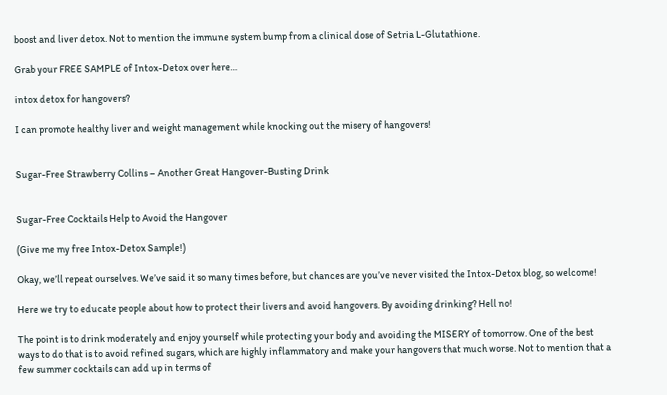boost and liver detox. Not to mention the immune system bump from a clinical dose of Setria L-Glutathione.

Grab your FREE SAMPLE of Intox-Detox over here…

intox detox for hangovers?

I can promote healthy liver and weight management while knocking out the misery of hangovers!


Sugar-Free Strawberry Collins – Another Great Hangover-Busting Drink


Sugar-Free Cocktails Help to Avoid the Hangover

(Give me my free Intox-Detox Sample!)

Okay, we’ll repeat ourselves. We’ve said it so many times before, but chances are you’ve never visited the Intox-Detox blog, so welcome!

Here we try to educate people about how to protect their livers and avoid hangovers. By avoiding drinking? Hell no!

The point is to drink moderately and enjoy yourself while protecting your body and avoiding the MISERY of tomorrow. One of the best ways to do that is to avoid refined sugars, which are highly inflammatory and make your hangovers that much worse. Not to mention that a few summer cocktails can add up in terms of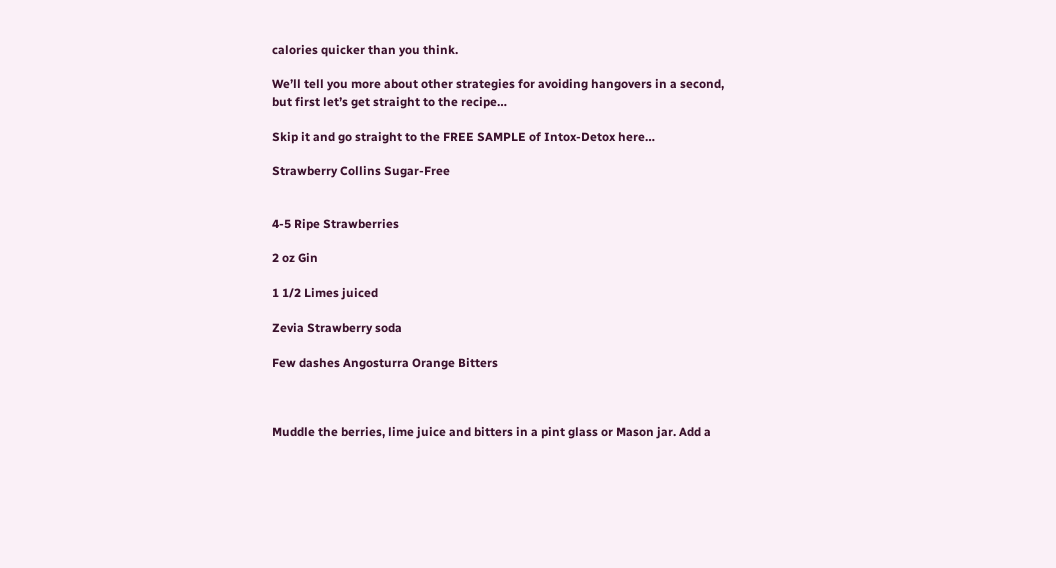calories quicker than you think.

We’ll tell you more about other strategies for avoiding hangovers in a second, but first let’s get straight to the recipe…

Skip it and go straight to the FREE SAMPLE of Intox-Detox here…

Strawberry Collins Sugar-Free


4-5 Ripe Strawberries

2 oz Gin

1 1/2 Limes juiced

Zevia Strawberry soda

Few dashes Angosturra Orange Bitters



Muddle the berries, lime juice and bitters in a pint glass or Mason jar. Add a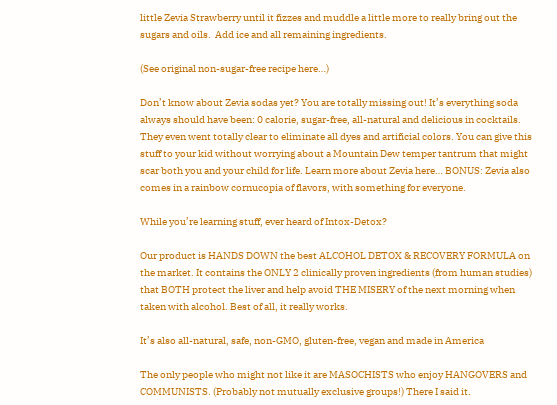little Zevia Strawberry until it fizzes and muddle a little more to really bring out the sugars and oils.  Add ice and all remaining ingredients.

(See original non-sugar-free recipe here…)

Don’t know about Zevia sodas yet? You are totally missing out! It’s everything soda always should have been: 0 calorie, sugar-free, all-natural and delicious in cocktails. They even went totally clear to eliminate all dyes and artificial colors. You can give this stuff to your kid without worrying about a Mountain Dew temper tantrum that might scar both you and your child for life. Learn more about Zevia here… BONUS: Zevia also comes in a rainbow cornucopia of flavors, with something for everyone.

While you’re learning stuff, ever heard of Intox-Detox?

Our product is HANDS DOWN the best ALCOHOL DETOX & RECOVERY FORMULA on the market. It contains the ONLY 2 clinically proven ingredients (from human studies) that BOTH protect the liver and help avoid THE MISERY of the next morning when taken with alcohol. Best of all, it really works.

It’s also all-natural, safe, non-GMO, gluten-free, vegan and made in America

The only people who might not like it are MASOCHISTS who enjoy HANGOVERS and COMMUNISTS. (Probably not mutually exclusive groups!) There I said it.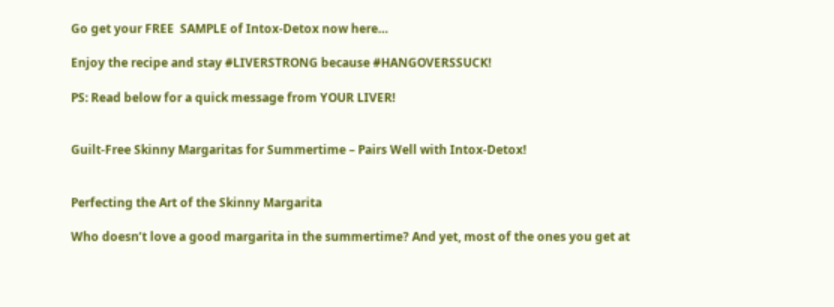Go get your FREE  SAMPLE of Intox-Detox now here…

Enjoy the recipe and stay #LIVERSTRONG because #HANGOVERSSUCK!

PS: Read below for a quick message from YOUR LIVER!


Guilt-Free Skinny Margaritas for Summertime – Pairs Well with Intox-Detox!


Perfecting the Art of the Skinny Margarita

Who doesn’t love a good margarita in the summertime? And yet, most of the ones you get at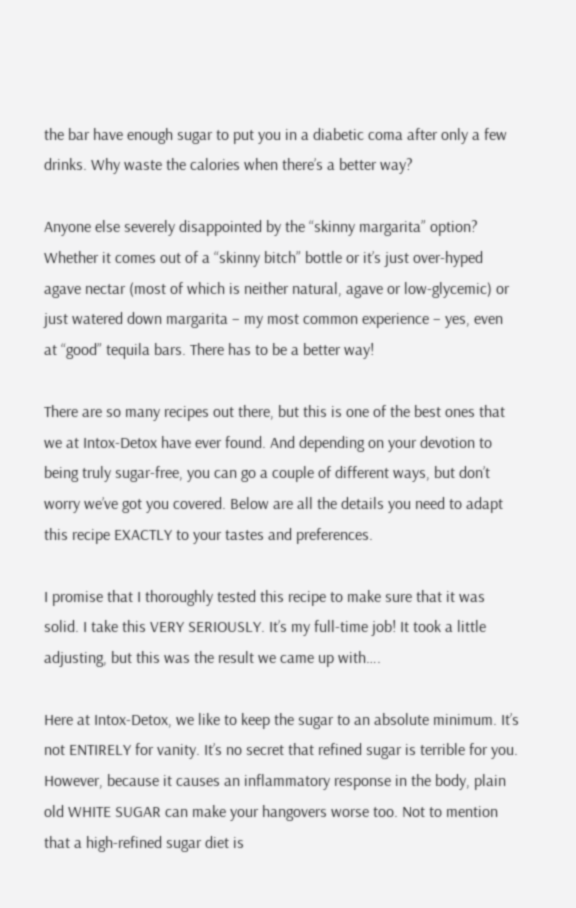the bar have enough sugar to put you in a diabetic coma after only a few drinks. Why waste the calories when there’s a better way?

Anyone else severely disappointed by the “skinny margarita” option? Whether it comes out of a “skinny bitch” bottle or it’s just over-hyped agave nectar (most of which is neither natural, agave or low-glycemic) or just watered down margarita – my most common experience – yes, even at “good” tequila bars. There has to be a better way!

There are so many recipes out there, but this is one of the best ones that we at Intox-Detox have ever found. And depending on your devotion to being truly sugar-free, you can go a couple of different ways, but don’t worry we’ve got you covered. Below are all the details you need to adapt this recipe EXACTLY to your tastes and preferences.

I promise that I thoroughly tested this recipe to make sure that it was solid. I take this VERY SERIOUSLY. It’s my full-time job! It took a little adjusting, but this was the result we came up with….

Here at Intox-Detox, we like to keep the sugar to an absolute minimum. It’s not ENTIRELY for vanity. It’s no secret that refined sugar is terrible for you. However, because it causes an inflammatory response in the body, plain old WHITE SUGAR can make your hangovers worse too. Not to mention that a high-refined sugar diet is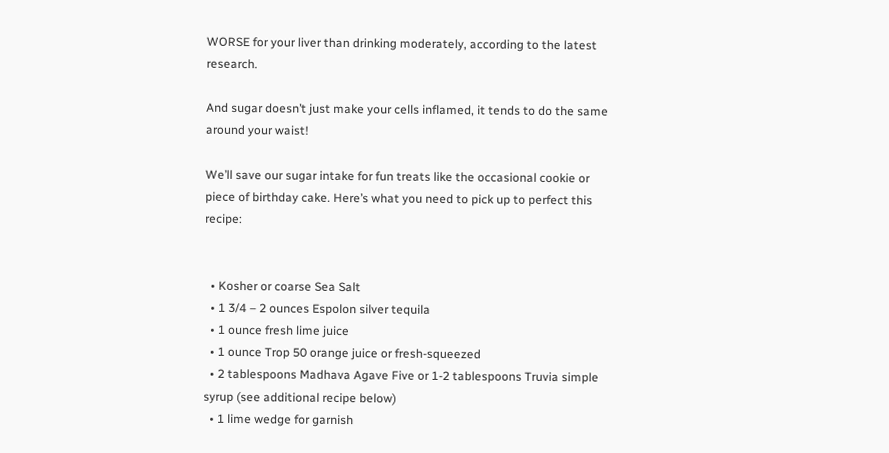WORSE for your liver than drinking moderately, according to the latest research.

And sugar doesn’t just make your cells inflamed, it tends to do the same around your waist!

We’ll save our sugar intake for fun treats like the occasional cookie or piece of birthday cake. Here’s what you need to pick up to perfect this recipe:


  • Kosher or coarse Sea Salt
  • 1 3/4 – 2 ounces Espolon silver tequila
  • 1 ounce fresh lime juice
  • 1 ounce Trop 50 orange juice or fresh-squeezed
  • 2 tablespoons Madhava Agave Five or 1-2 tablespoons Truvia simple syrup (see additional recipe below)
  • 1 lime wedge for garnish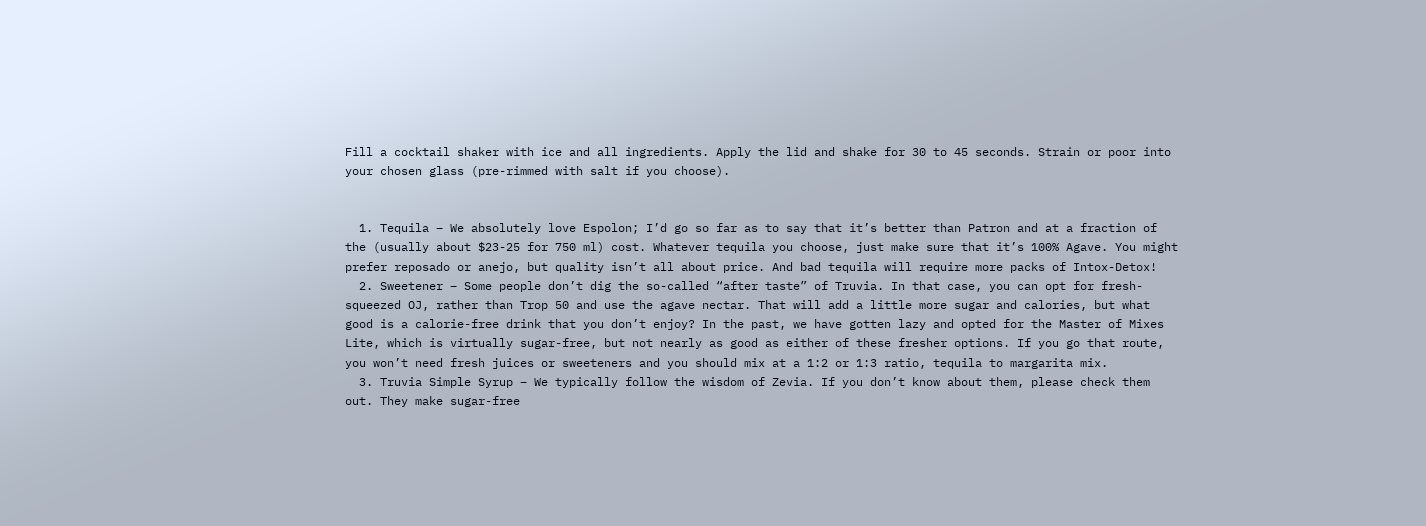Fill a cocktail shaker with ice and all ingredients. Apply the lid and shake for 30 to 45 seconds. Strain or poor into your chosen glass (pre-rimmed with salt if you choose).


  1. Tequila – We absolutely love Espolon; I’d go so far as to say that it’s better than Patron and at a fraction of the (usually about $23-25 for 750 ml) cost. Whatever tequila you choose, just make sure that it’s 100% Agave. You might prefer reposado or anejo, but quality isn’t all about price. And bad tequila will require more packs of Intox-Detox!
  2. Sweetener – Some people don’t dig the so-called “after taste” of Truvia. In that case, you can opt for fresh-squeezed OJ, rather than Trop 50 and use the agave nectar. That will add a little more sugar and calories, but what good is a calorie-free drink that you don’t enjoy? In the past, we have gotten lazy and opted for the Master of Mixes Lite, which is virtually sugar-free, but not nearly as good as either of these fresher options. If you go that route, you won’t need fresh juices or sweeteners and you should mix at a 1:2 or 1:3 ratio, tequila to margarita mix.
  3. Truvia Simple Syrup – We typically follow the wisdom of Zevia. If you don’t know about them, please check them out. They make sugar-free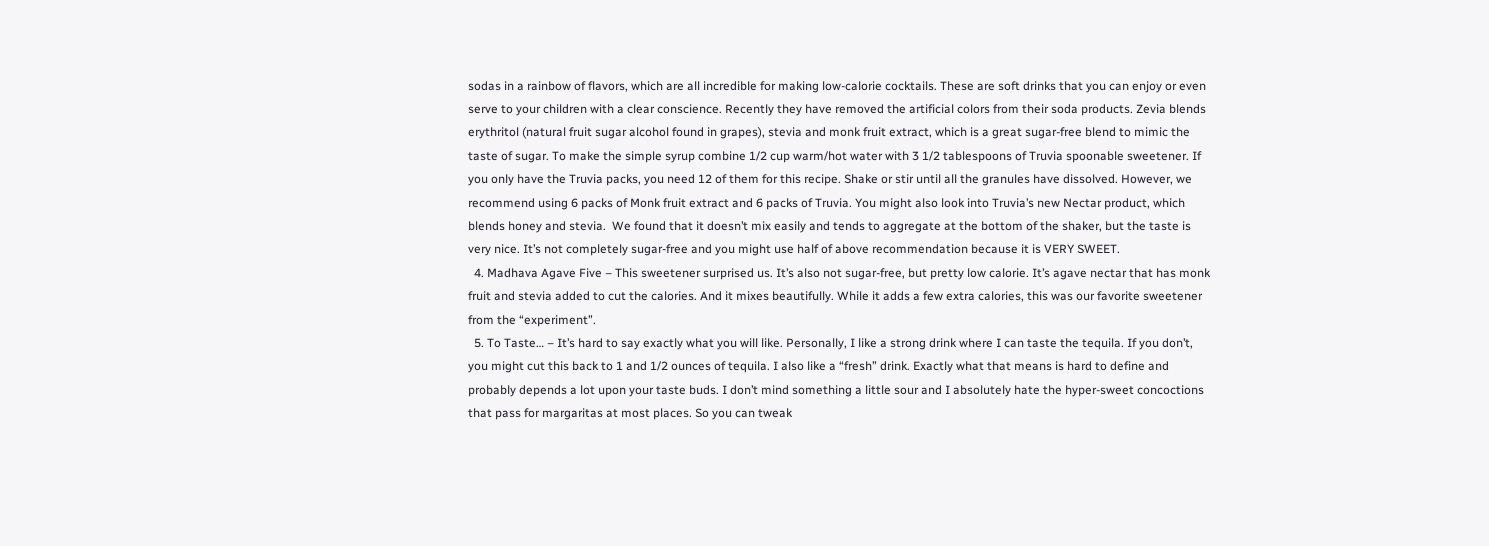sodas in a rainbow of flavors, which are all incredible for making low-calorie cocktails. These are soft drinks that you can enjoy or even serve to your children with a clear conscience. Recently they have removed the artificial colors from their soda products. Zevia blends erythritol (natural fruit sugar alcohol found in grapes), stevia and monk fruit extract, which is a great sugar-free blend to mimic the taste of sugar. To make the simple syrup combine 1/2 cup warm/hot water with 3 1/2 tablespoons of Truvia spoonable sweetener. If you only have the Truvia packs, you need 12 of them for this recipe. Shake or stir until all the granules have dissolved. However, we recommend using 6 packs of Monk fruit extract and 6 packs of Truvia. You might also look into Truvia’s new Nectar product, which blends honey and stevia.  We found that it doesn’t mix easily and tends to aggregate at the bottom of the shaker, but the taste is very nice. It’s not completely sugar-free and you might use half of above recommendation because it is VERY SWEET.
  4. Madhava Agave Five – This sweetener surprised us. It’s also not sugar-free, but pretty low calorie. It’s agave nectar that has monk fruit and stevia added to cut the calories. And it mixes beautifully. While it adds a few extra calories, this was our favorite sweetener from the “experiment”.
  5. To Taste… – It’s hard to say exactly what you will like. Personally, I like a strong drink where I can taste the tequila. If you don’t, you might cut this back to 1 and 1/2 ounces of tequila. I also like a “fresh” drink. Exactly what that means is hard to define and probably depends a lot upon your taste buds. I don’t mind something a little sour and I absolutely hate the hyper-sweet concoctions that pass for margaritas at most places. So you can tweak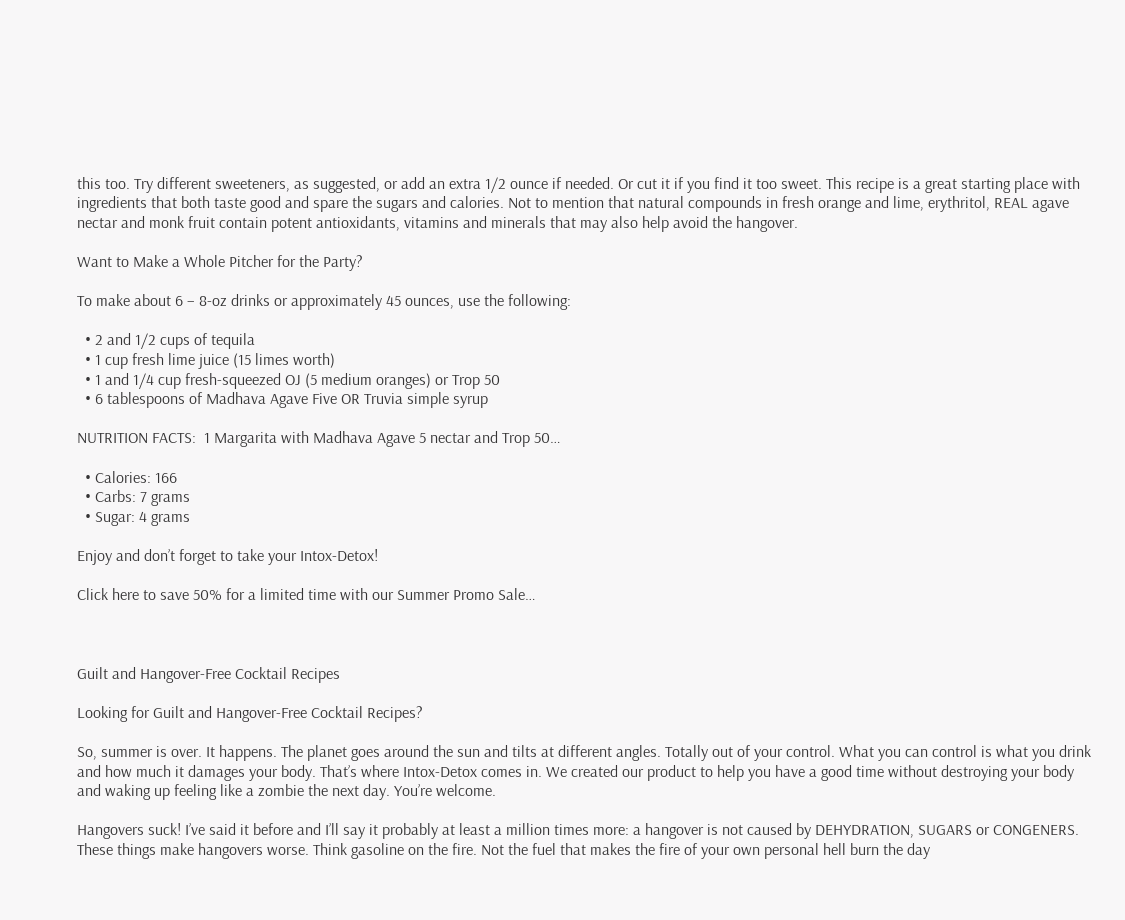this too. Try different sweeteners, as suggested, or add an extra 1/2 ounce if needed. Or cut it if you find it too sweet. This recipe is a great starting place with ingredients that both taste good and spare the sugars and calories. Not to mention that natural compounds in fresh orange and lime, erythritol, REAL agave nectar and monk fruit contain potent antioxidants, vitamins and minerals that may also help avoid the hangover.

Want to Make a Whole Pitcher for the Party?

To make about 6 – 8-oz drinks or approximately 45 ounces, use the following:

  • 2 and 1/2 cups of tequila
  • 1 cup fresh lime juice (15 limes worth)
  • 1 and 1/4 cup fresh-squeezed OJ (5 medium oranges) or Trop 50
  • 6 tablespoons of Madhava Agave Five OR Truvia simple syrup

NUTRITION FACTS:  1 Margarita with Madhava Agave 5 nectar and Trop 50…

  • Calories: 166
  • Carbs: 7 grams
  • Sugar: 4 grams

Enjoy and don’t forget to take your Intox-Detox!

Click here to save 50% for a limited time with our Summer Promo Sale…



Guilt and Hangover-Free Cocktail Recipes

Looking for Guilt and Hangover-Free Cocktail Recipes?

So, summer is over. It happens. The planet goes around the sun and tilts at different angles. Totally out of your control. What you can control is what you drink and how much it damages your body. That’s where Intox-Detox comes in. We created our product to help you have a good time without destroying your body and waking up feeling like a zombie the next day. You’re welcome.

Hangovers suck! I’ve said it before and I’ll say it probably at least a million times more: a hangover is not caused by DEHYDRATION, SUGARS or CONGENERS. These things make hangovers worse. Think gasoline on the fire. Not the fuel that makes the fire of your own personal hell burn the day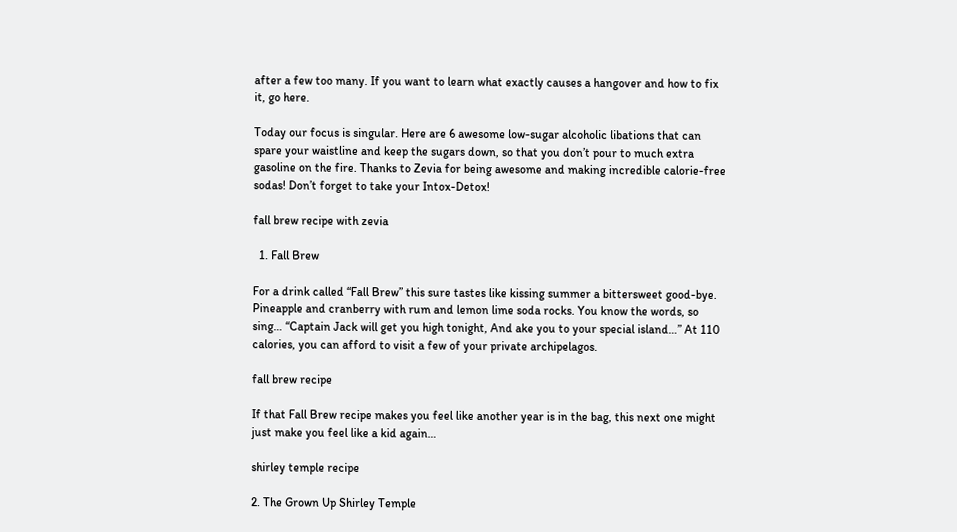after a few too many. If you want to learn what exactly causes a hangover and how to fix it, go here.

Today our focus is singular. Here are 6 awesome low-sugar alcoholic libations that can spare your waistline and keep the sugars down, so that you don’t pour to much extra gasoline on the fire. Thanks to Zevia for being awesome and making incredible calorie-free sodas! Don’t forget to take your Intox-Detox!

fall brew recipe with zevia

  1. Fall Brew

For a drink called “Fall Brew” this sure tastes like kissing summer a bittersweet good-bye. Pineapple and cranberry with rum and lemon lime soda rocks. You know the words, so sing… “Captain Jack will get you high tonight, And ake you to your special island…” At 110 calories, you can afford to visit a few of your private archipelagos.

fall brew recipe

If that Fall Brew recipe makes you feel like another year is in the bag, this next one might just make you feel like a kid again…

shirley temple recipe

2. The Grown Up Shirley Temple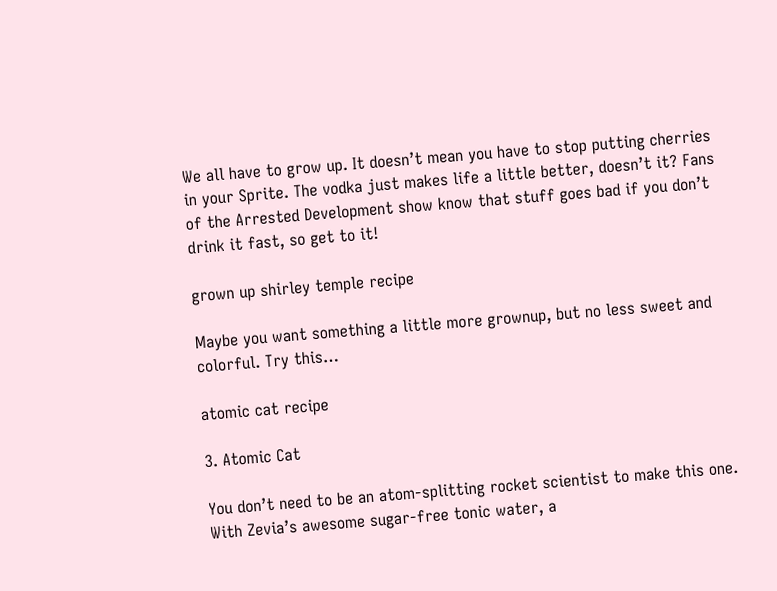We all have to grow up. It doesn’t mean you have to stop putting cherries in your Sprite. The vodka just makes life a little better, doesn’t it? Fans of the Arrested Development show know that stuff goes bad if you don’t drink it fast, so get to it!

grown up shirley temple recipe

Maybe you want something a little more grownup, but no less sweet and colorful. Try this…

atomic cat recipe

3. Atomic Cat

You don’t need to be an atom-splitting rocket scientist to make this one. With Zevia’s awesome sugar-free tonic water, a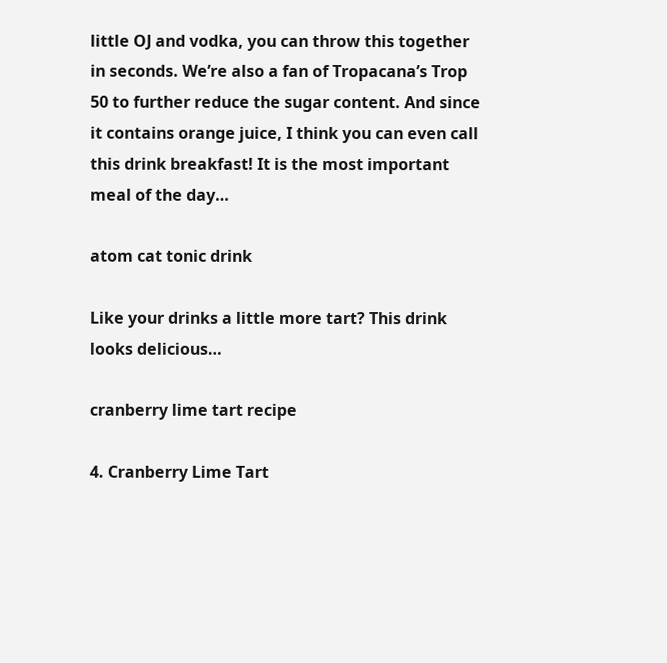little OJ and vodka, you can throw this together in seconds. We’re also a fan of Tropacana’s Trop 50 to further reduce the sugar content. And since it contains orange juice, I think you can even call this drink breakfast! It is the most important meal of the day…

atom cat tonic drink

Like your drinks a little more tart? This drink looks delicious…

cranberry lime tart recipe

4. Cranberry Lime Tart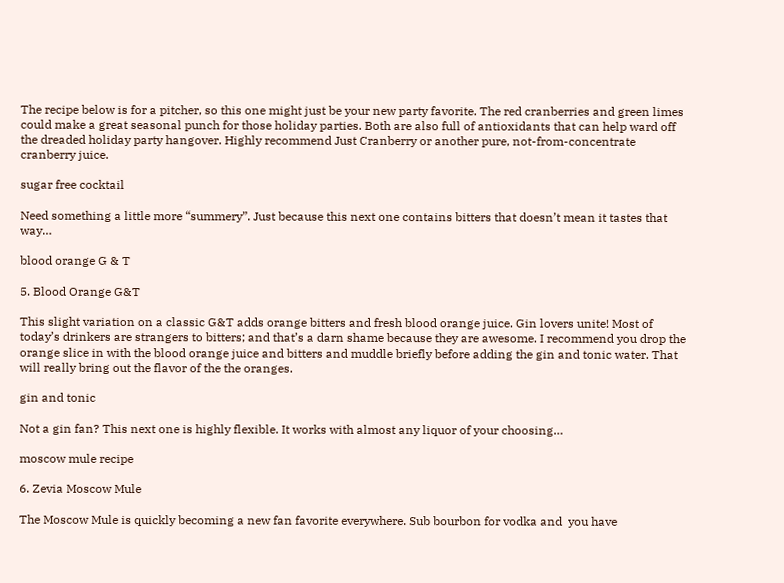The recipe below is for a pitcher, so this one might just be your new party favorite. The red cranberries and green limes could make a great seasonal punch for those holiday parties. Both are also full of antioxidants that can help ward off the dreaded holiday party hangover. Highly recommend Just Cranberry or another pure, not-from-concentrate cranberry juice.

sugar free cocktail

Need something a little more “summery”. Just because this next one contains bitters that doesn’t mean it tastes that way…

blood orange G & T

5. Blood Orange G&T

This slight variation on a classic G&T adds orange bitters and fresh blood orange juice. Gin lovers unite! Most of today’s drinkers are strangers to bitters; and that’s a darn shame because they are awesome. I recommend you drop the orange slice in with the blood orange juice and bitters and muddle briefly before adding the gin and tonic water. That will really bring out the flavor of the the oranges.

gin and tonic

Not a gin fan? This next one is highly flexible. It works with almost any liquor of your choosing…

moscow mule recipe

6. Zevia Moscow Mule

The Moscow Mule is quickly becoming a new fan favorite everywhere. Sub bourbon for vodka and  you have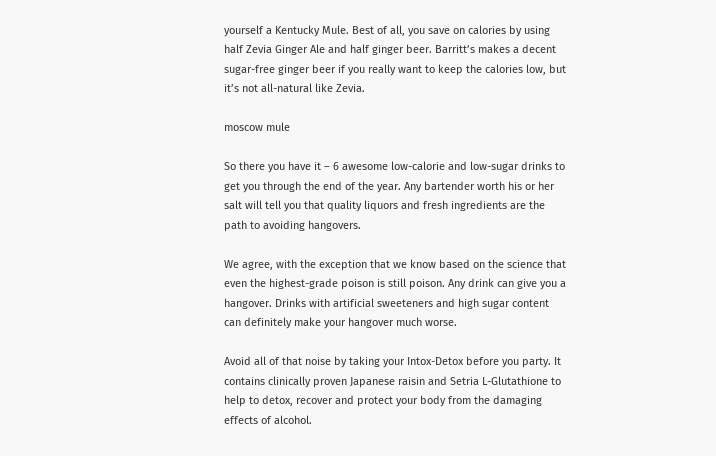yourself a Kentucky Mule. Best of all, you save on calories by using half Zevia Ginger Ale and half ginger beer. Barritt’s makes a decent sugar-free ginger beer if you really want to keep the calories low, but it’s not all-natural like Zevia.

moscow mule

So there you have it – 6 awesome low-calorie and low-sugar drinks to get you through the end of the year. Any bartender worth his or her salt will tell you that quality liquors and fresh ingredients are the path to avoiding hangovers.

We agree, with the exception that we know based on the science that even the highest-grade poison is still poison. Any drink can give you a hangover. Drinks with artificial sweeteners and high sugar content can definitely make your hangover much worse.

Avoid all of that noise by taking your Intox-Detox before you party. It contains clinically proven Japanese raisin and Setria L-Glutathione to help to detox, recover and protect your body from the damaging effects of alcohol.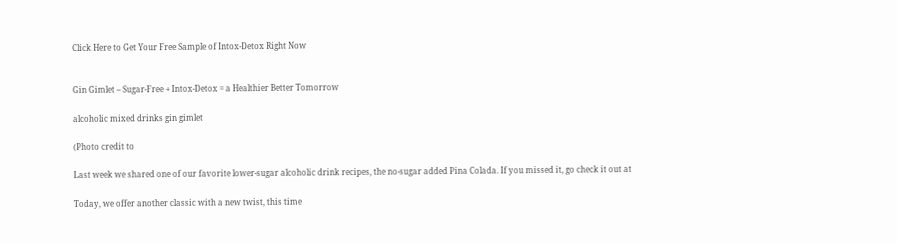Click Here to Get Your Free Sample of Intox-Detox Right Now


Gin Gimlet – Sugar-Free + Intox-Detox = a Healthier Better Tomorrow

alcoholic mixed drinks gin gimlet

(Photo credit to

Last week we shared one of our favorite lower-sugar alcoholic drink recipes, the no-sugar added Pina Colada. If you missed it, go check it out at

Today, we offer another classic with a new twist, this time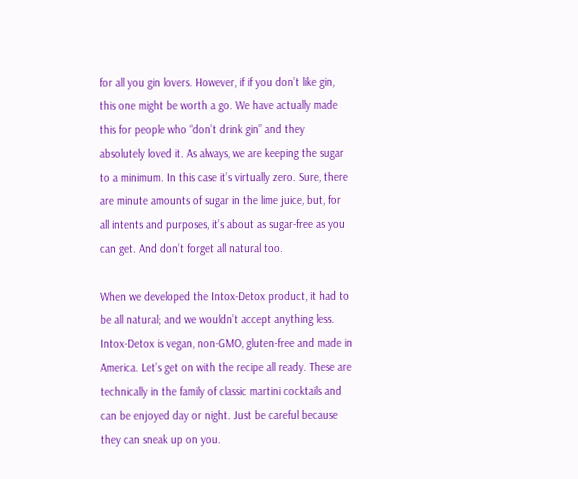for all you gin lovers. However, if if you don’t like gin, this one might be worth a go. We have actually made this for people who “don’t drink gin” and they absolutely loved it. As always, we are keeping the sugar to a minimum. In this case it’s virtually zero. Sure, there are minute amounts of sugar in the lime juice, but, for all intents and purposes, it’s about as sugar-free as you can get. And don’t forget all natural too.

When we developed the Intox-Detox product, it had to be all natural; and we wouldn’t accept anything less. Intox-Detox is vegan, non-GMO, gluten-free and made in America. Let’s get on with the recipe all ready. These are technically in the family of classic martini cocktails and can be enjoyed day or night. Just be careful because they can sneak up on you.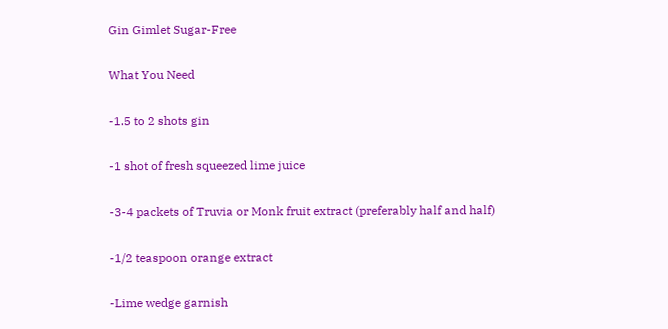Gin Gimlet Sugar-Free

What You Need

-1.5 to 2 shots gin

-1 shot of fresh squeezed lime juice

-3-4 packets of Truvia or Monk fruit extract (preferably half and half)

-1/2 teaspoon orange extract

-Lime wedge garnish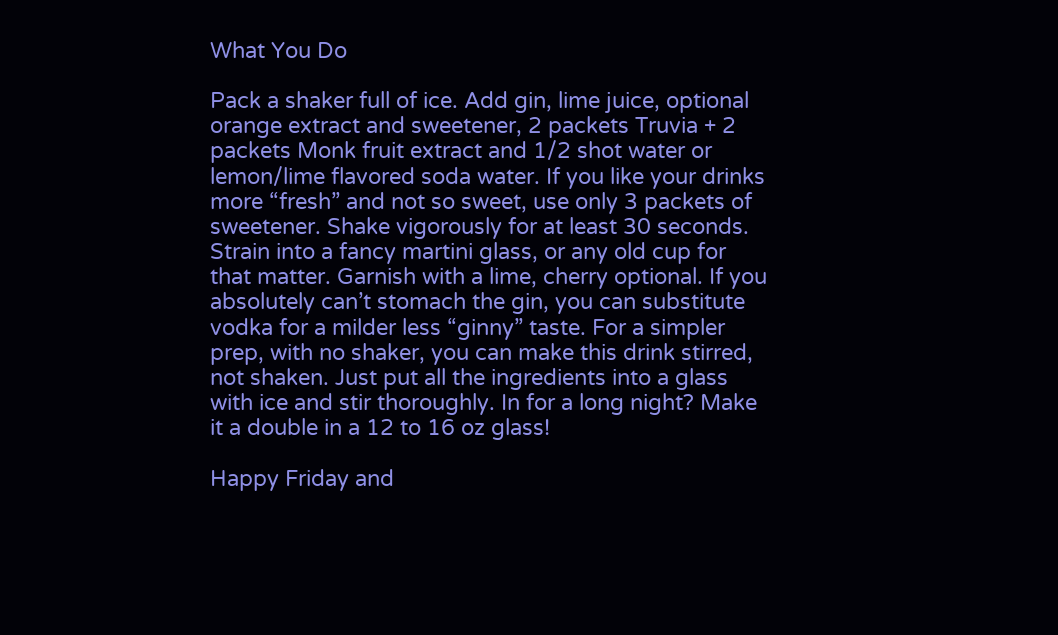What You Do

Pack a shaker full of ice. Add gin, lime juice, optional orange extract and sweetener, 2 packets Truvia + 2 packets Monk fruit extract and 1/2 shot water or lemon/lime flavored soda water. If you like your drinks more “fresh” and not so sweet, use only 3 packets of sweetener. Shake vigorously for at least 30 seconds. Strain into a fancy martini glass, or any old cup for that matter. Garnish with a lime, cherry optional. If you absolutely can’t stomach the gin, you can substitute vodka for a milder less “ginny” taste. For a simpler prep, with no shaker, you can make this drink stirred, not shaken. Just put all the ingredients into a glass with ice and stir thoroughly. In for a long night? Make it a double in a 12 to 16 oz glass!

Happy Friday and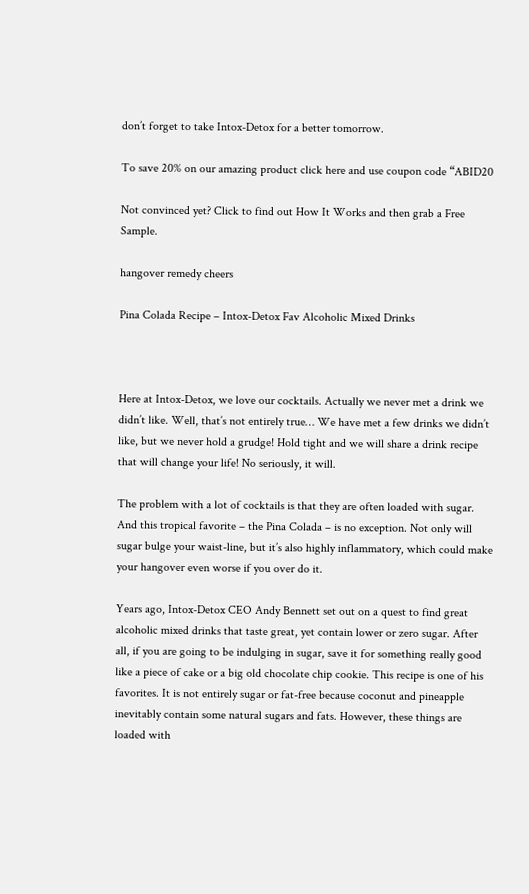don’t forget to take Intox-Detox for a better tomorrow.

To save 20% on our amazing product click here and use coupon code “ABID20

Not convinced yet? Click to find out How It Works and then grab a Free Sample.

hangover remedy cheers

Pina Colada Recipe – Intox-Detox Fav Alcoholic Mixed Drinks



Here at Intox-Detox, we love our cocktails. Actually we never met a drink we didn’t like. Well, that’s not entirely true… We have met a few drinks we didn’t like, but we never hold a grudge! Hold tight and we will share a drink recipe that will change your life! No seriously, it will.

The problem with a lot of cocktails is that they are often loaded with sugar. And this tropical favorite – the Pina Colada – is no exception. Not only will sugar bulge your waist-line, but it’s also highly inflammatory, which could make your hangover even worse if you over do it.

Years ago, Intox-Detox CEO Andy Bennett set out on a quest to find great alcoholic mixed drinks that taste great, yet contain lower or zero sugar. After all, if you are going to be indulging in sugar, save it for something really good like a piece of cake or a big old chocolate chip cookie. This recipe is one of his favorites. It is not entirely sugar or fat-free because coconut and pineapple inevitably contain some natural sugars and fats. However, these things are loaded with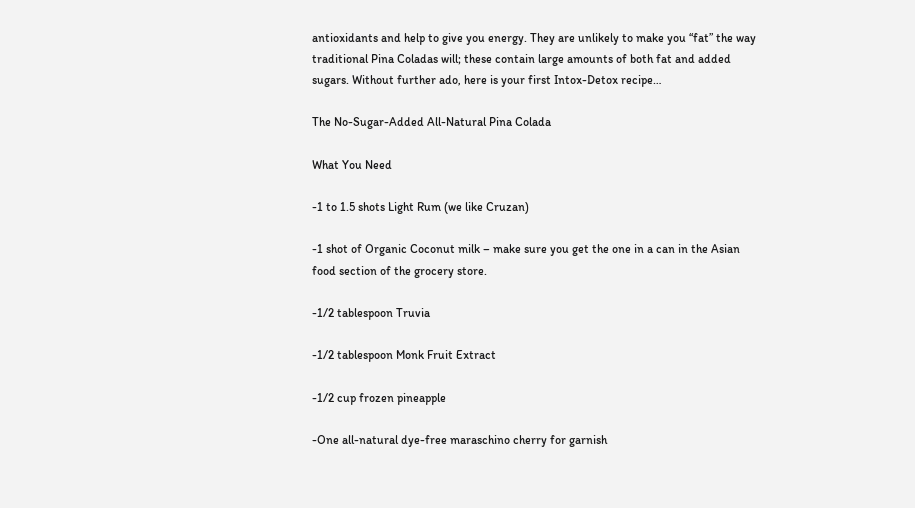antioxidants and help to give you energy. They are unlikely to make you “fat” the way traditional Pina Coladas will; these contain large amounts of both fat and added sugars. Without further ado, here is your first Intox-Detox recipe…

The No-Sugar-Added All-Natural Pina Colada

What You Need

-1 to 1.5 shots Light Rum (we like Cruzan)

-1 shot of Organic Coconut milk – make sure you get the one in a can in the Asian food section of the grocery store.

-1/2 tablespoon Truvia

-1/2 tablespoon Monk Fruit Extract

-1/2 cup frozen pineapple

-One all-natural dye-free maraschino cherry for garnish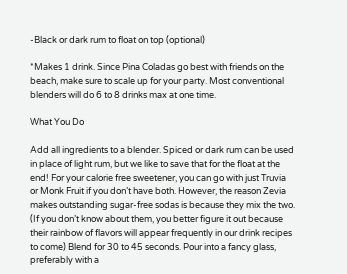-Black or dark rum to float on top (optional)

*Makes 1 drink. Since Pina Coladas go best with friends on the beach, make sure to scale up for your party. Most conventional blenders will do 6 to 8 drinks max at one time.

What You Do

Add all ingredients to a blender. Spiced or dark rum can be used in place of light rum, but we like to save that for the float at the end! For your calorie free sweetener, you can go with just Truvia or Monk Fruit if you don’t have both. However, the reason Zevia makes outstanding sugar-free sodas is because they mix the two. (If you don’t know about them, you better figure it out because their rainbow of flavors will appear frequently in our drink recipes to come) Blend for 30 to 45 seconds. Pour into a fancy glass, preferably with a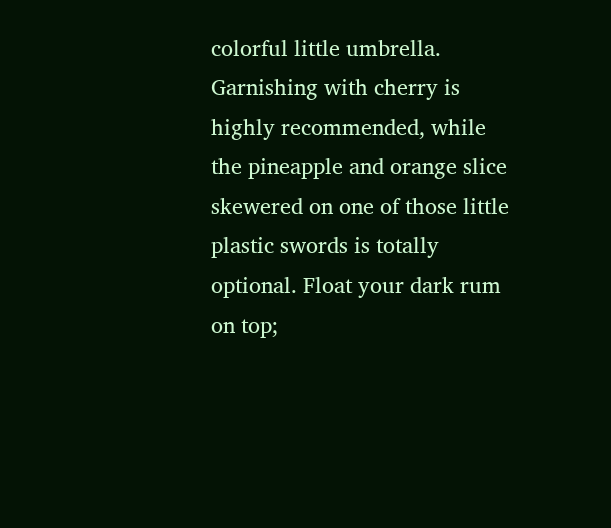colorful little umbrella. Garnishing with cherry is highly recommended, while the pineapple and orange slice skewered on one of those little plastic swords is totally optional. Float your dark rum on top;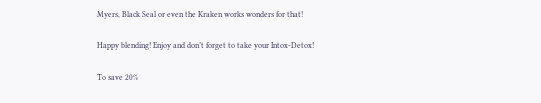Myers, Black Seal or even the Kraken works wonders for that!

Happy blending! Enjoy and don’t forget to take your Intox-Detox!

To save 20%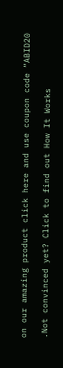on our amazing product click here and use coupon code “ABID20

.Not convinced yet? Click to find out How It Works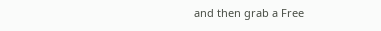and then grab a Free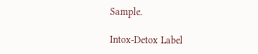Sample.

Intox-Detox Label